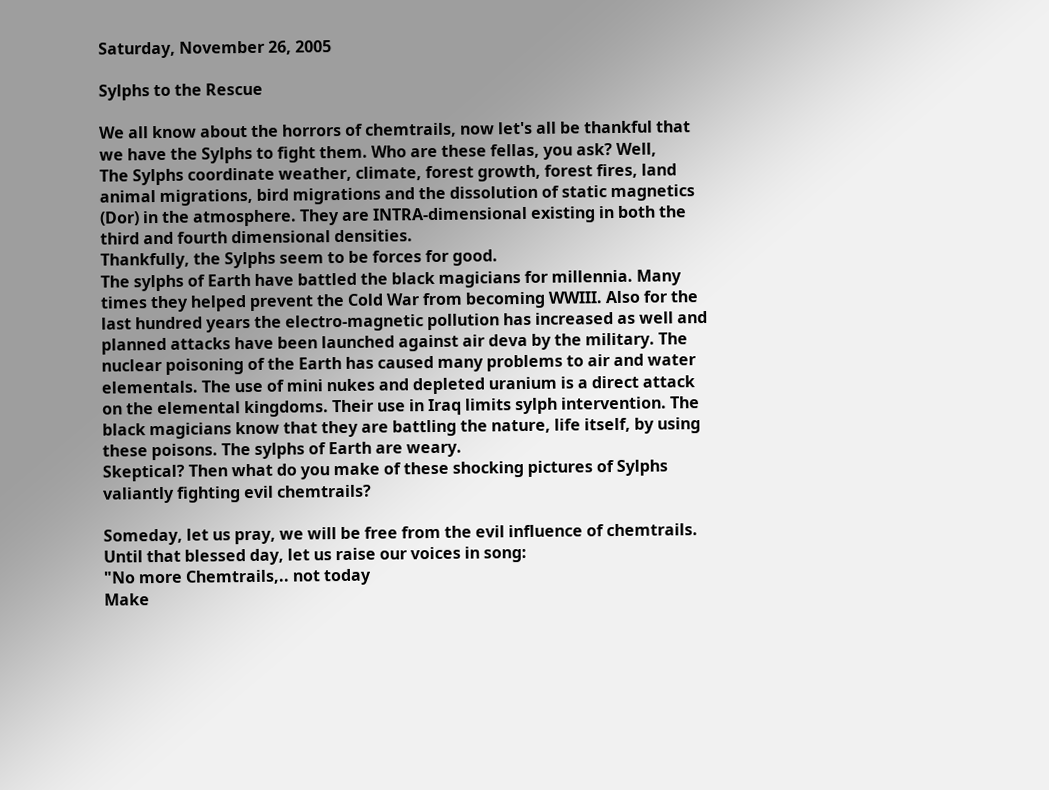Saturday, November 26, 2005

Sylphs to the Rescue

We all know about the horrors of chemtrails, now let's all be thankful that we have the Sylphs to fight them. Who are these fellas, you ask? Well,
The Sylphs coordinate weather, climate, forest growth, forest fires, land animal migrations, bird migrations and the dissolution of static magnetics (Dor) in the atmosphere. They are INTRA-dimensional existing in both the third and fourth dimensional densities.
Thankfully, the Sylphs seem to be forces for good.
The sylphs of Earth have battled the black magicians for millennia. Many times they helped prevent the Cold War from becoming WWIII. Also for the last hundred years the electro-magnetic pollution has increased as well and planned attacks have been launched against air deva by the military. The nuclear poisoning of the Earth has caused many problems to air and water elementals. The use of mini nukes and depleted uranium is a direct attack on the elemental kingdoms. Their use in Iraq limits sylph intervention. The black magicians know that they are battling the nature, life itself, by using these poisons. The sylphs of Earth are weary.
Skeptical? Then what do you make of these shocking pictures of Sylphs valiantly fighting evil chemtrails?

Someday, let us pray, we will be free from the evil influence of chemtrails. Until that blessed day, let us raise our voices in song:
"No more Chemtrails,.. not today
Make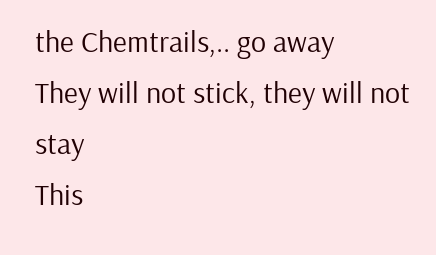the Chemtrails,.. go away
They will not stick, they will not stay
This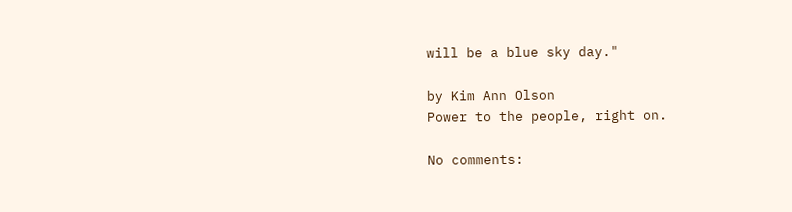will be a blue sky day."

by Kim Ann Olson
Power to the people, right on.

No comments: